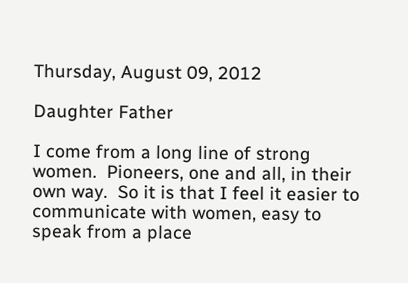Thursday, August 09, 2012

Daughter Father

I come from a long line of strong women.  Pioneers, one and all, in their own way.  So it is that I feel it easier to communicate with women, easy to speak from a place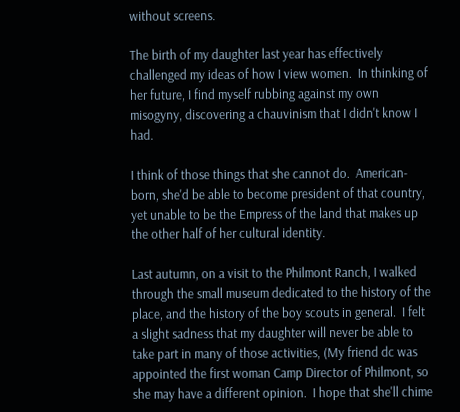without screens.

The birth of my daughter last year has effectively challenged my ideas of how I view women.  In thinking of her future, I find myself rubbing against my own misogyny, discovering a chauvinism that I didn't know I had.

I think of those things that she cannot do.  American-born, she'd be able to become president of that country, yet unable to be the Empress of the land that makes up the other half of her cultural identity.

Last autumn, on a visit to the Philmont Ranch, I walked through the small museum dedicated to the history of the place, and the history of the boy scouts in general.  I felt a slight sadness that my daughter will never be able to take part in many of those activities, (My friend dc was appointed the first woman Camp Director of Philmont, so she may have a different opinion.  I hope that she'll chime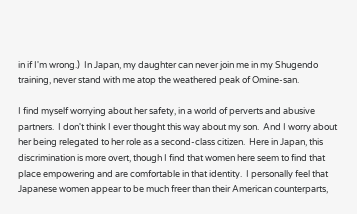in if I'm wrong.)  In Japan, my daughter can never join me in my Shugendo training, never stand with me atop the weathered peak of Omine-san.

I find myself worrying about her safety, in a world of perverts and abusive partners.  I don't think I ever thought this way about my son.  And I worry about her being relegated to her role as a second-class citizen.  Here in Japan, this discrimination is more overt, though I find that women here seem to find that place empowering and are comfortable in that identity.  I personally feel that Japanese women appear to be much freer than their American counterparts,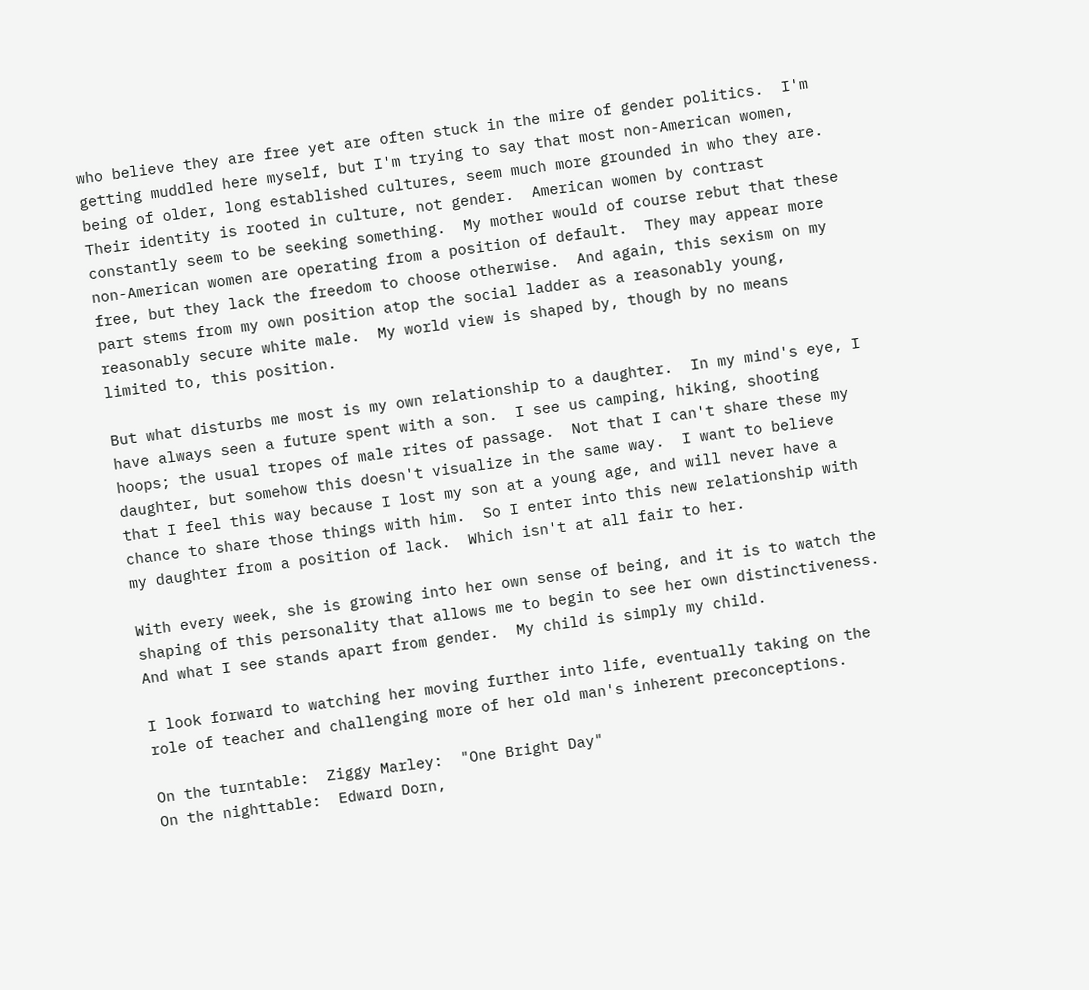who believe they are free yet are often stuck in the mire of gender politics.  I'm getting muddled here myself, but I'm trying to say that most non-American women, being of older, long established cultures, seem much more grounded in who they are.  Their identity is rooted in culture, not gender.  American women by contrast constantly seem to be seeking something.  My mother would of course rebut that these non-American women are operating from a position of default.  They may appear more free, but they lack the freedom to choose otherwise.  And again, this sexism on my part stems from my own position atop the social ladder as a reasonably young, reasonably secure white male.  My world view is shaped by, though by no means limited to, this position.

But what disturbs me most is my own relationship to a daughter.  In my mind's eye, I have always seen a future spent with a son.  I see us camping, hiking, shooting hoops; the usual tropes of male rites of passage.  Not that I can't share these my daughter, but somehow this doesn't visualize in the same way.  I want to believe that I feel this way because I lost my son at a young age, and will never have a chance to share those things with him.  So I enter into this new relationship with my daughter from a position of lack.  Which isn't at all fair to her.

With every week, she is growing into her own sense of being, and it is to watch the shaping of this personality that allows me to begin to see her own distinctiveness. And what I see stands apart from gender.  My child is simply my child.

I look forward to watching her moving further into life, eventually taking on the role of teacher and challenging more of her old man's inherent preconceptions.

On the turntable:  Ziggy Marley:  "One Bright Day"
On the nighttable:  Edward Dorn,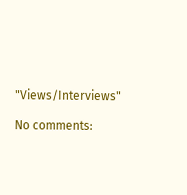"Views/Interviews"

No comments: